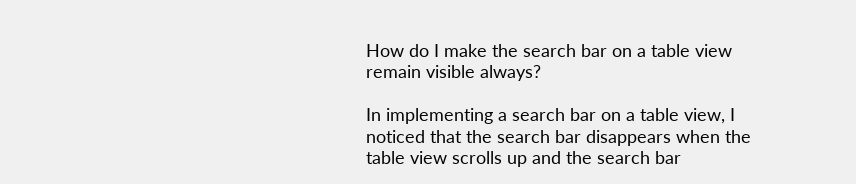How do I make the search bar on a table view remain visible always?

In implementing a search bar on a table view, I noticed that the search bar disappears when the table view scrolls up and the search bar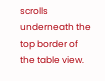scrolls underneath the top border of the table view.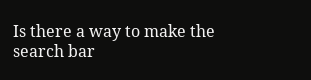Is there a way to make the search bar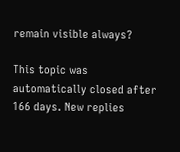remain visible always?

This topic was automatically closed after 166 days. New replies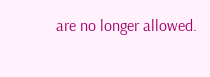are no longer allowed.